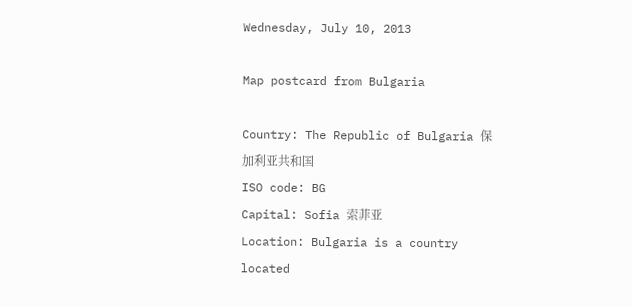Wednesday, July 10, 2013

Map postcard from Bulgaria

Country: The Republic of Bulgaria 保加利亚共和国
ISO code: BG
Capital: Sofia 索菲亚
Location: Bulgaria is a country located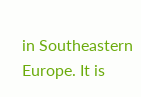in Southeastern Europe. It is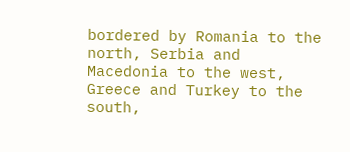bordered by Romania to the north, Serbia and Macedonia to the west, Greece and Turkey to the south,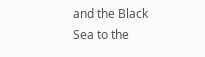and the Black Sea to the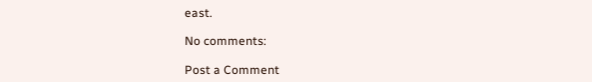east.

No comments:

Post a Comment